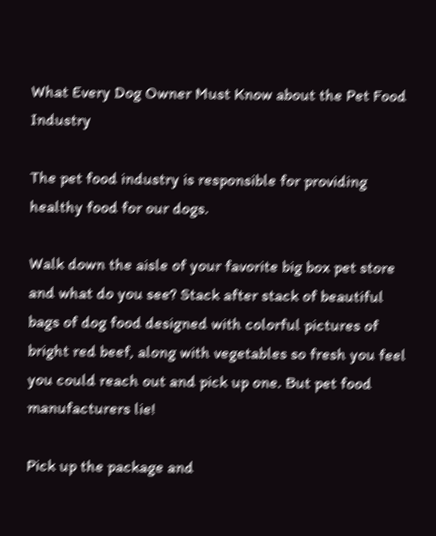What Every Dog Owner Must Know about the Pet Food Industry

The pet food industry is responsible for providing healthy food for our dogs.

Walk down the aisle of your favorite big box pet store and what do you see? Stack after stack of beautiful bags of dog food designed with colorful pictures of bright red beef, along with vegetables so fresh you feel you could reach out and pick up one. But pet food manufacturers lie!

Pick up the package and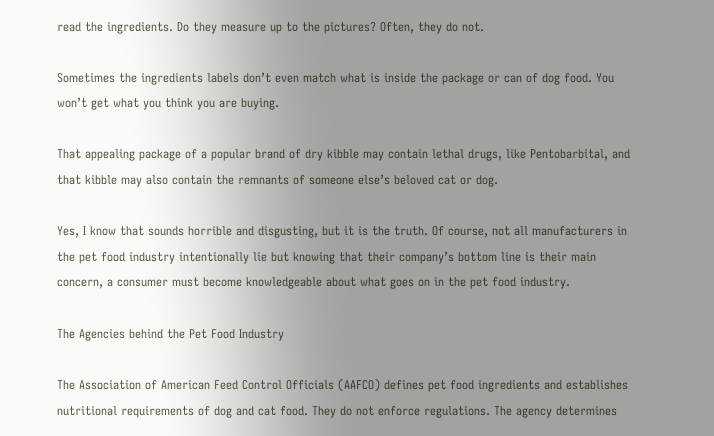read the ingredients. Do they measure up to the pictures? Often, they do not.

Sometimes the ingredients labels don’t even match what is inside the package or can of dog food. You won’t get what you think you are buying.

That appealing package of a popular brand of dry kibble may contain lethal drugs, like Pentobarbital, and that kibble may also contain the remnants of someone else’s beloved cat or dog.

Yes, I know that sounds horrible and disgusting, but it is the truth. Of course, not all manufacturers in the pet food industry intentionally lie but knowing that their company’s bottom line is their main concern, a consumer must become knowledgeable about what goes on in the pet food industry.

The Agencies behind the Pet Food Industry

The Association of American Feed Control Officials (AAFCO) defines pet food ingredients and establishes nutritional requirements of dog and cat food. They do not enforce regulations. The agency determines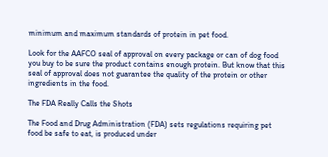minimum and maximum standards of protein in pet food.

Look for the AAFCO seal of approval on every package or can of dog food you buy to be sure the product contains enough protein. But know that this seal of approval does not guarantee the quality of the protein or other ingredients in the food.

The FDA Really Calls the Shots

The Food and Drug Administration (FDA) sets regulations requiring pet food be safe to eat, is produced under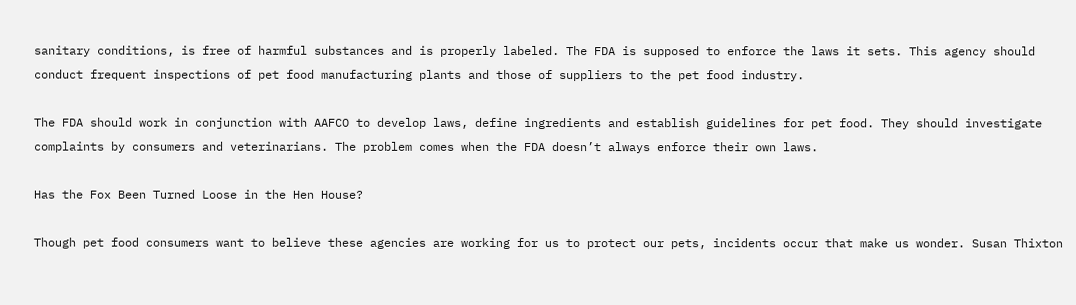sanitary conditions, is free of harmful substances and is properly labeled. The FDA is supposed to enforce the laws it sets. This agency should conduct frequent inspections of pet food manufacturing plants and those of suppliers to the pet food industry.

The FDA should work in conjunction with AAFCO to develop laws, define ingredients and establish guidelines for pet food. They should investigate complaints by consumers and veterinarians. The problem comes when the FDA doesn’t always enforce their own laws.

Has the Fox Been Turned Loose in the Hen House?

Though pet food consumers want to believe these agencies are working for us to protect our pets, incidents occur that make us wonder. Susan Thixton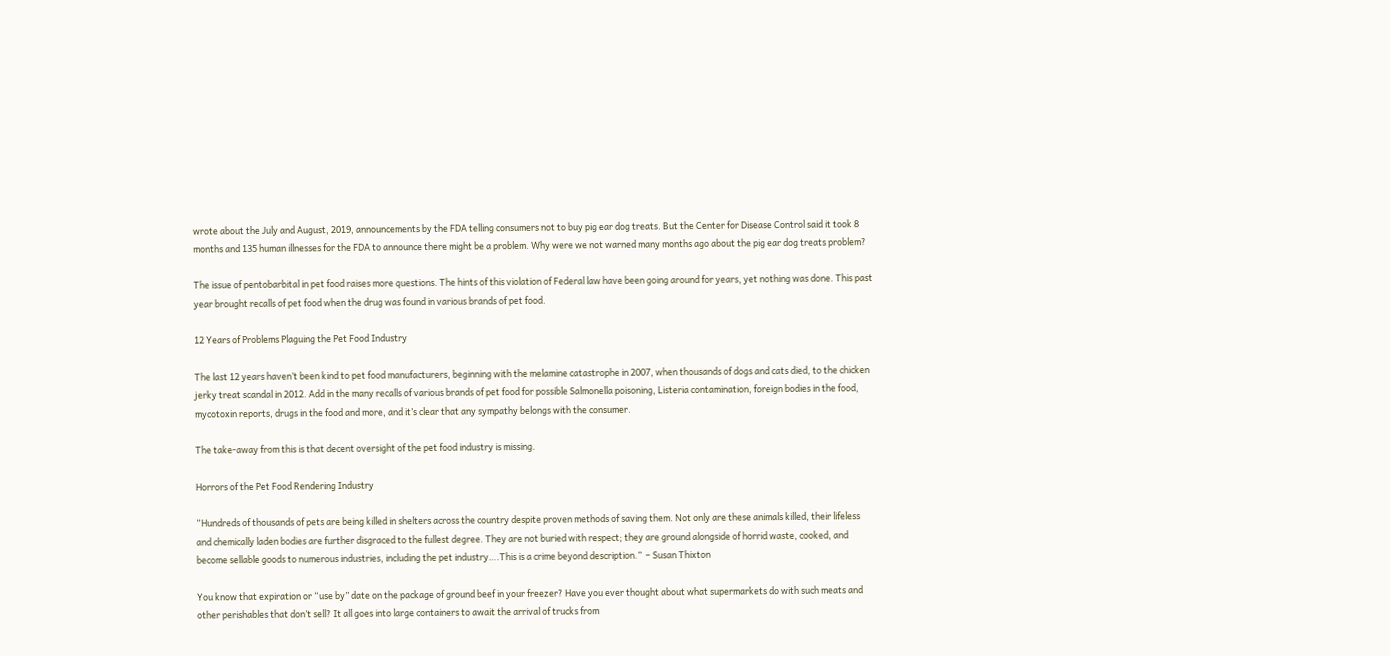wrote about the July and August, 2019, announcements by the FDA telling consumers not to buy pig ear dog treats. But the Center for Disease Control said it took 8 months and 135 human illnesses for the FDA to announce there might be a problem. Why were we not warned many months ago about the pig ear dog treats problem?

The issue of pentobarbital in pet food raises more questions. The hints of this violation of Federal law have been going around for years, yet nothing was done. This past year brought recalls of pet food when the drug was found in various brands of pet food.

12 Years of Problems Plaguing the Pet Food Industry

The last 12 years haven’t been kind to pet food manufacturers, beginning with the melamine catastrophe in 2007, when thousands of dogs and cats died, to the chicken jerky treat scandal in 2012. Add in the many recalls of various brands of pet food for possible Salmonella poisoning, Listeria contamination, foreign bodies in the food, mycotoxin reports, drugs in the food and more, and it’s clear that any sympathy belongs with the consumer.

The take-away from this is that decent oversight of the pet food industry is missing.

Horrors of the Pet Food Rendering Industry

“Hundreds of thousands of pets are being killed in shelters across the country despite proven methods of saving them. Not only are these animals killed, their lifeless and chemically laden bodies are further disgraced to the fullest degree. They are not buried with respect; they are ground alongside of horrid waste, cooked, and become sellable goods to numerous industries, including the pet industry….This is a crime beyond description.”  – Susan Thixton

You know that expiration or “use by” date on the package of ground beef in your freezer? Have you ever thought about what supermarkets do with such meats and other perishables that don’t sell? It all goes into large containers to await the arrival of trucks from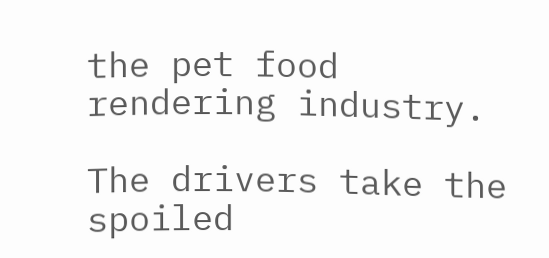the pet food rendering industry.

The drivers take the spoiled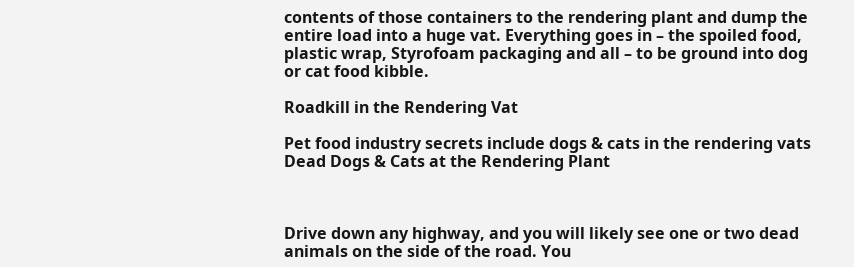contents of those containers to the rendering plant and dump the entire load into a huge vat. Everything goes in – the spoiled food, plastic wrap, Styrofoam packaging and all – to be ground into dog or cat food kibble.

Roadkill in the Rendering Vat

Pet food industry secrets include dogs & cats in the rendering vats
Dead Dogs & Cats at the Rendering Plant



Drive down any highway, and you will likely see one or two dead animals on the side of the road. You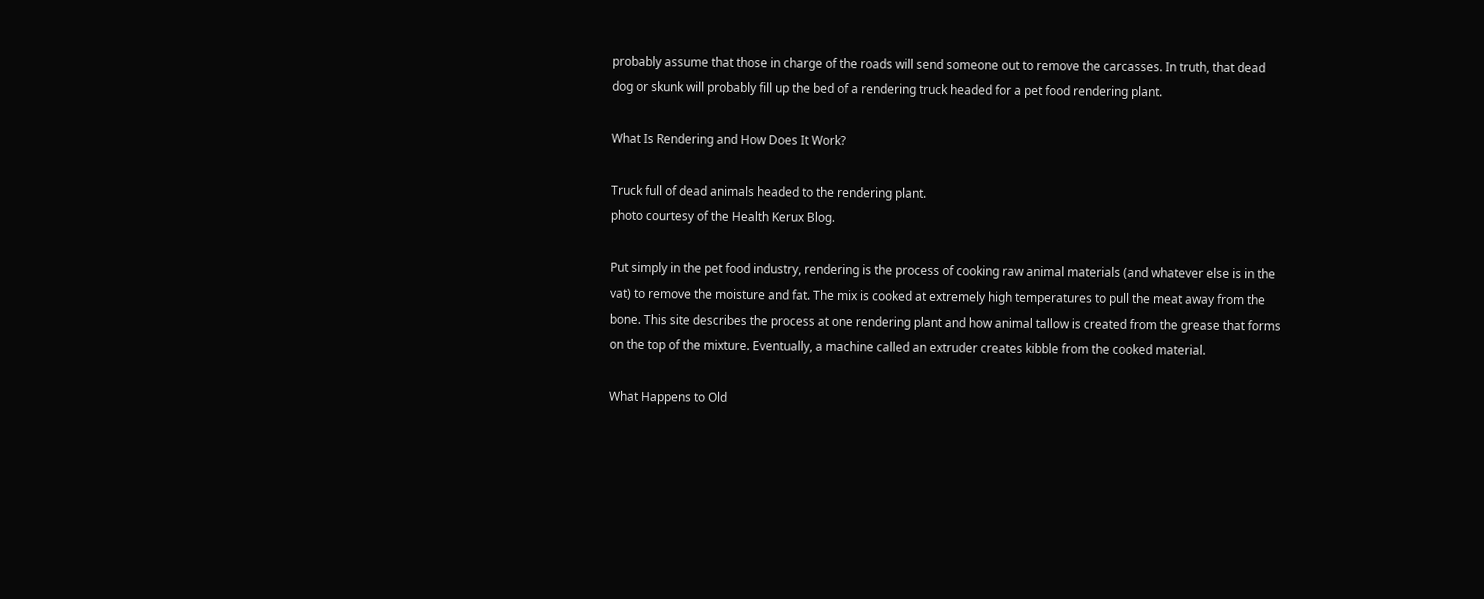probably assume that those in charge of the roads will send someone out to remove the carcasses. In truth, that dead dog or skunk will probably fill up the bed of a rendering truck headed for a pet food rendering plant.

What Is Rendering and How Does It Work?

Truck full of dead animals headed to the rendering plant.
photo courtesy of the Health Kerux Blog.

Put simply in the pet food industry, rendering is the process of cooking raw animal materials (and whatever else is in the vat) to remove the moisture and fat. The mix is cooked at extremely high temperatures to pull the meat away from the bone. This site describes the process at one rendering plant and how animal tallow is created from the grease that forms on the top of the mixture. Eventually, a machine called an extruder creates kibble from the cooked material.

What Happens to Old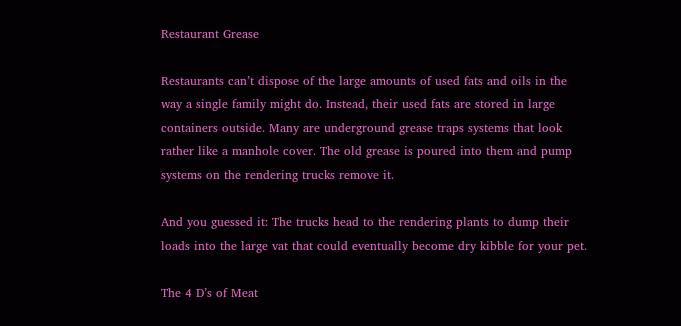Restaurant Grease

Restaurants can’t dispose of the large amounts of used fats and oils in the way a single family might do. Instead, their used fats are stored in large containers outside. Many are underground grease traps systems that look rather like a manhole cover. The old grease is poured into them and pump systems on the rendering trucks remove it.

And you guessed it: The trucks head to the rendering plants to dump their loads into the large vat that could eventually become dry kibble for your pet.

The 4 D’s of Meat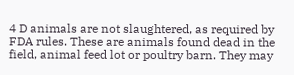4 D animals are not slaughtered, as required by FDA rules. These are animals found dead in the field, animal feed lot or poultry barn. They may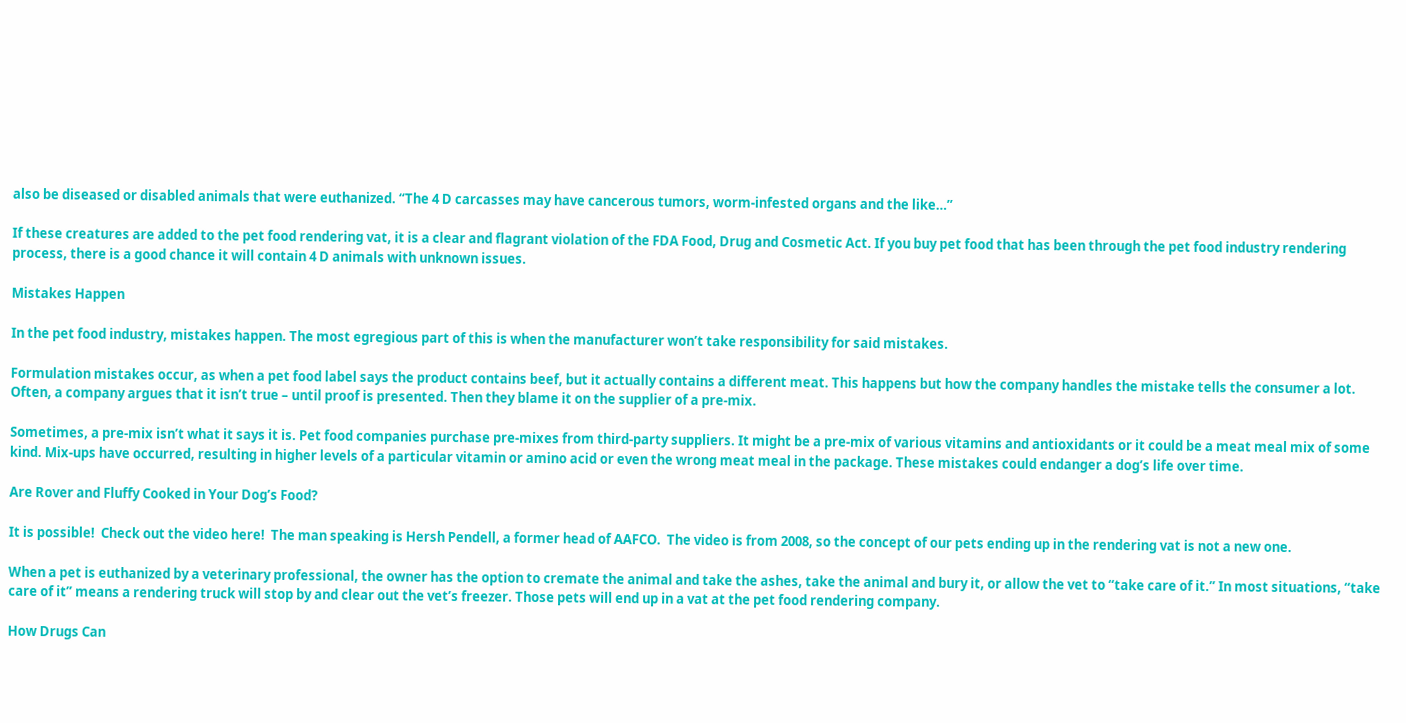also be diseased or disabled animals that were euthanized. “The 4 D carcasses may have cancerous tumors, worm-infested organs and the like…”

If these creatures are added to the pet food rendering vat, it is a clear and flagrant violation of the FDA Food, Drug and Cosmetic Act. If you buy pet food that has been through the pet food industry rendering process, there is a good chance it will contain 4 D animals with unknown issues.

Mistakes Happen

In the pet food industry, mistakes happen. The most egregious part of this is when the manufacturer won’t take responsibility for said mistakes.

Formulation mistakes occur, as when a pet food label says the product contains beef, but it actually contains a different meat. This happens but how the company handles the mistake tells the consumer a lot. Often, a company argues that it isn’t true – until proof is presented. Then they blame it on the supplier of a pre-mix.

Sometimes, a pre-mix isn’t what it says it is. Pet food companies purchase pre-mixes from third-party suppliers. It might be a pre-mix of various vitamins and antioxidants or it could be a meat meal mix of some kind. Mix-ups have occurred, resulting in higher levels of a particular vitamin or amino acid or even the wrong meat meal in the package. These mistakes could endanger a dog’s life over time.

Are Rover and Fluffy Cooked in Your Dog’s Food?

It is possible!  Check out the video here!  The man speaking is Hersh Pendell, a former head of AAFCO.  The video is from 2008, so the concept of our pets ending up in the rendering vat is not a new one.

When a pet is euthanized by a veterinary professional, the owner has the option to cremate the animal and take the ashes, take the animal and bury it, or allow the vet to “take care of it.” In most situations, “take care of it” means a rendering truck will stop by and clear out the vet’s freezer. Those pets will end up in a vat at the pet food rendering company.

How Drugs Can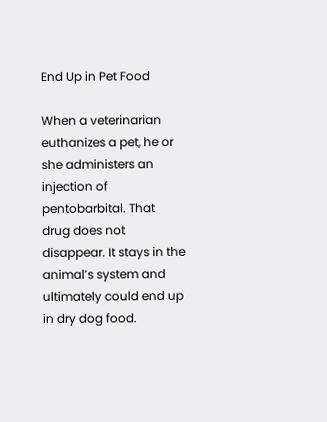End Up in Pet Food

When a veterinarian euthanizes a pet, he or she administers an injection of pentobarbital. That drug does not disappear. It stays in the animal’s system and ultimately could end up in dry dog food.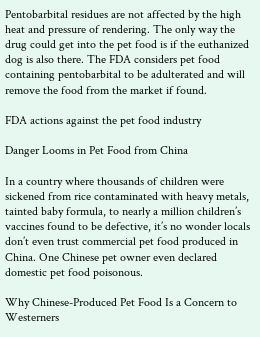Pentobarbital residues are not affected by the high heat and pressure of rendering. The only way the drug could get into the pet food is if the euthanized dog is also there. The FDA considers pet food containing pentobarbital to be adulterated and will remove the food from the market if found.

FDA actions against the pet food industry

Danger Looms in Pet Food from China

In a country where thousands of children were sickened from rice contaminated with heavy metals, tainted baby formula, to nearly a million children’s vaccines found to be defective, it’s no wonder locals don’t even trust commercial pet food produced in China. One Chinese pet owner even declared domestic pet food poisonous.

Why Chinese-Produced Pet Food Is a Concern to Westerners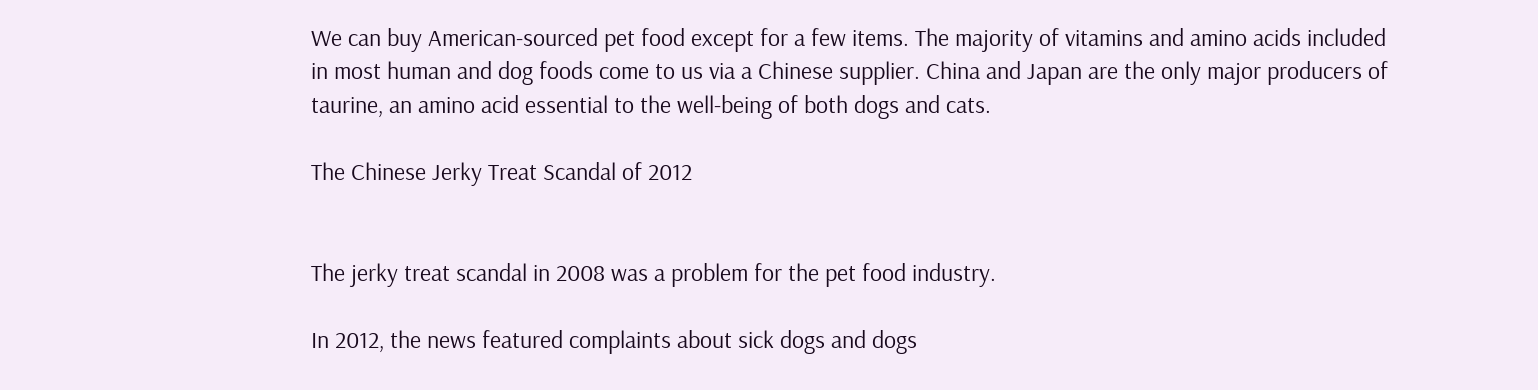We can buy American-sourced pet food except for a few items. The majority of vitamins and amino acids included in most human and dog foods come to us via a Chinese supplier. China and Japan are the only major producers of taurine, an amino acid essential to the well-being of both dogs and cats.

The Chinese Jerky Treat Scandal of 2012


The jerky treat scandal in 2008 was a problem for the pet food industry.

In 2012, the news featured complaints about sick dogs and dogs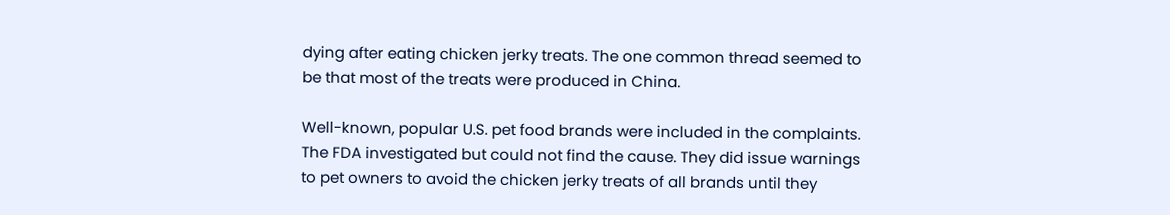dying after eating chicken jerky treats. The one common thread seemed to be that most of the treats were produced in China.

Well-known, popular U.S. pet food brands were included in the complaints.  The FDA investigated but could not find the cause. They did issue warnings to pet owners to avoid the chicken jerky treats of all brands until they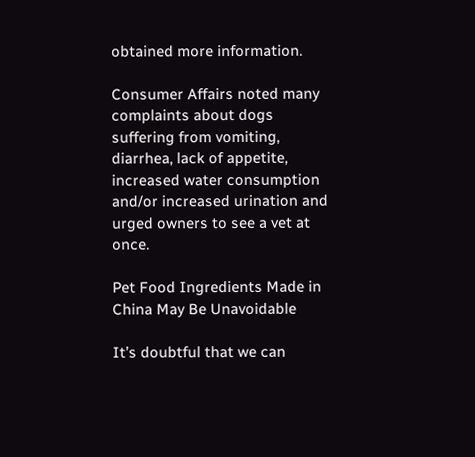obtained more information.

Consumer Affairs noted many complaints about dogs suffering from vomiting, diarrhea, lack of appetite, increased water consumption and/or increased urination and urged owners to see a vet at once.

Pet Food Ingredients Made in China May Be Unavoidable

It’s doubtful that we can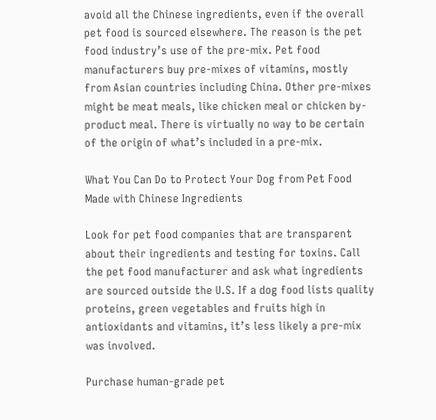avoid all the Chinese ingredients, even if the overall pet food is sourced elsewhere. The reason is the pet food industry’s use of the pre-mix. Pet food manufacturers buy pre-mixes of vitamins, mostly from Asian countries including China. Other pre-mixes might be meat meals, like chicken meal or chicken by-product meal. There is virtually no way to be certain of the origin of what’s included in a pre-mix.

What You Can Do to Protect Your Dog from Pet Food Made with Chinese Ingredients

Look for pet food companies that are transparent about their ingredients and testing for toxins. Call the pet food manufacturer and ask what ingredients are sourced outside the U.S. If a dog food lists quality proteins, green vegetables and fruits high in antioxidants and vitamins, it’s less likely a pre-mix was involved.

Purchase human-grade pet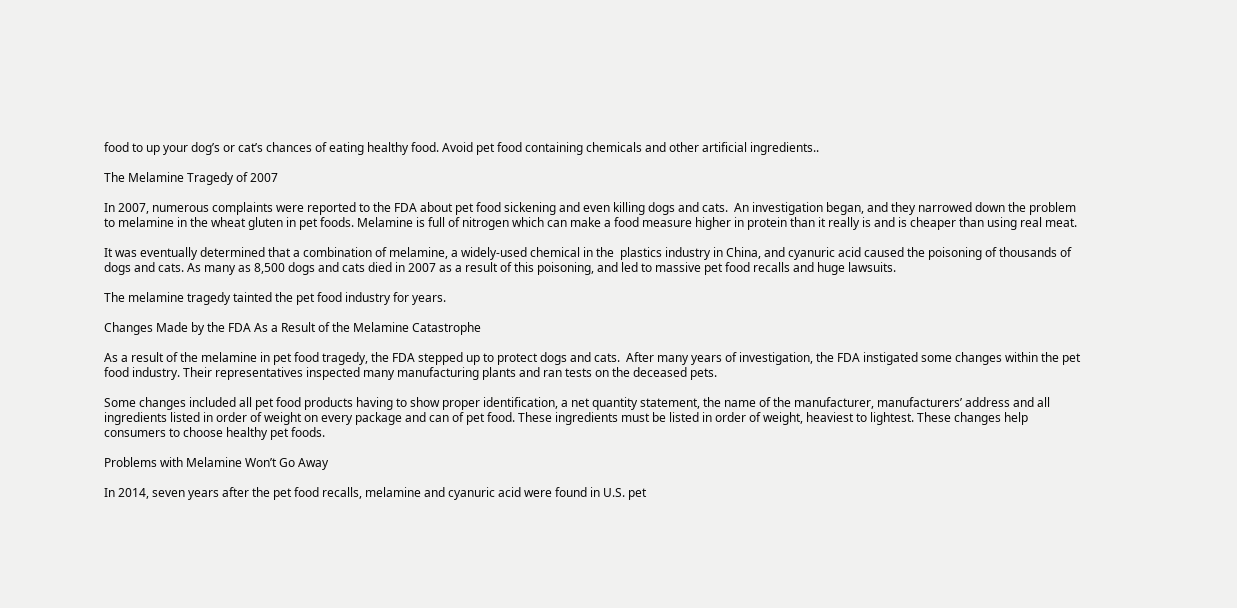food to up your dog’s or cat’s chances of eating healthy food. Avoid pet food containing chemicals and other artificial ingredients..

The Melamine Tragedy of 2007

In 2007, numerous complaints were reported to the FDA about pet food sickening and even killing dogs and cats.  An investigation began, and they narrowed down the problem to melamine in the wheat gluten in pet foods. Melamine is full of nitrogen which can make a food measure higher in protein than it really is and is cheaper than using real meat.

It was eventually determined that a combination of melamine, a widely-used chemical in the  plastics industry in China, and cyanuric acid caused the poisoning of thousands of dogs and cats. As many as 8,500 dogs and cats died in 2007 as a result of this poisoning, and led to massive pet food recalls and huge lawsuits.

The melamine tragedy tainted the pet food industry for years.

Changes Made by the FDA As a Result of the Melamine Catastrophe

As a result of the melamine in pet food tragedy, the FDA stepped up to protect dogs and cats.  After many years of investigation, the FDA instigated some changes within the pet food industry. Their representatives inspected many manufacturing plants and ran tests on the deceased pets.

Some changes included all pet food products having to show proper identification, a net quantity statement, the name of the manufacturer, manufacturers’ address and all ingredients listed in order of weight on every package and can of pet food. These ingredients must be listed in order of weight, heaviest to lightest. These changes help consumers to choose healthy pet foods.

Problems with Melamine Won’t Go Away

In 2014, seven years after the pet food recalls, melamine and cyanuric acid were found in U.S. pet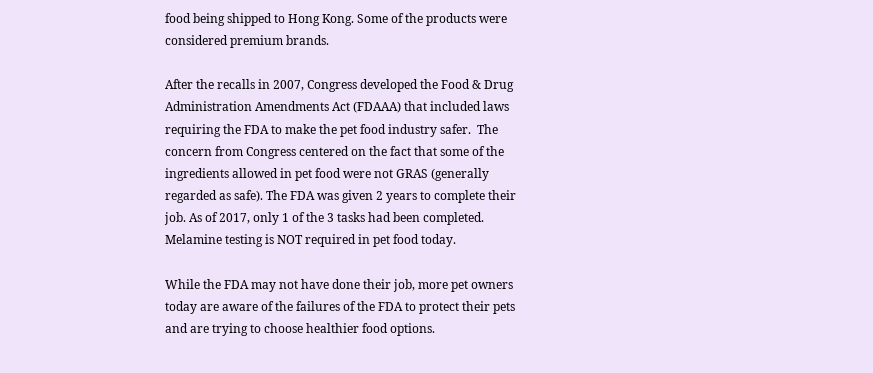food being shipped to Hong Kong. Some of the products were considered premium brands.

After the recalls in 2007, Congress developed the Food & Drug Administration Amendments Act (FDAAA) that included laws requiring the FDA to make the pet food industry safer.  The concern from Congress centered on the fact that some of the ingredients allowed in pet food were not GRAS (generally regarded as safe). The FDA was given 2 years to complete their job. As of 2017, only 1 of the 3 tasks had been completed. Melamine testing is NOT required in pet food today.

While the FDA may not have done their job, more pet owners today are aware of the failures of the FDA to protect their pets and are trying to choose healthier food options.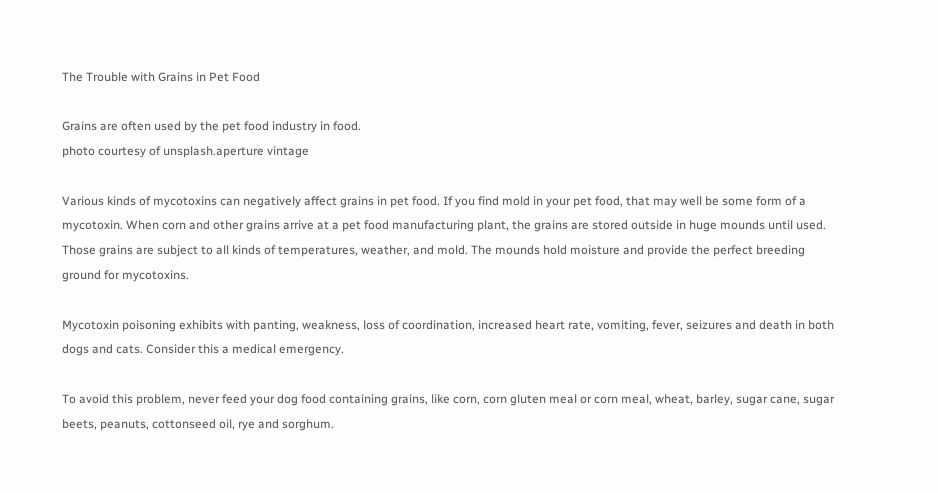The Trouble with Grains in Pet Food

Grains are often used by the pet food industry in food.
photo courtesy of unsplash.aperture vintage

Various kinds of mycotoxins can negatively affect grains in pet food. If you find mold in your pet food, that may well be some form of a mycotoxin. When corn and other grains arrive at a pet food manufacturing plant, the grains are stored outside in huge mounds until used. Those grains are subject to all kinds of temperatures, weather, and mold. The mounds hold moisture and provide the perfect breeding ground for mycotoxins.

Mycotoxin poisoning exhibits with panting, weakness, loss of coordination, increased heart rate, vomiting, fever, seizures and death in both dogs and cats. Consider this a medical emergency.

To avoid this problem, never feed your dog food containing grains, like corn, corn gluten meal or corn meal, wheat, barley, sugar cane, sugar beets, peanuts, cottonseed oil, rye and sorghum.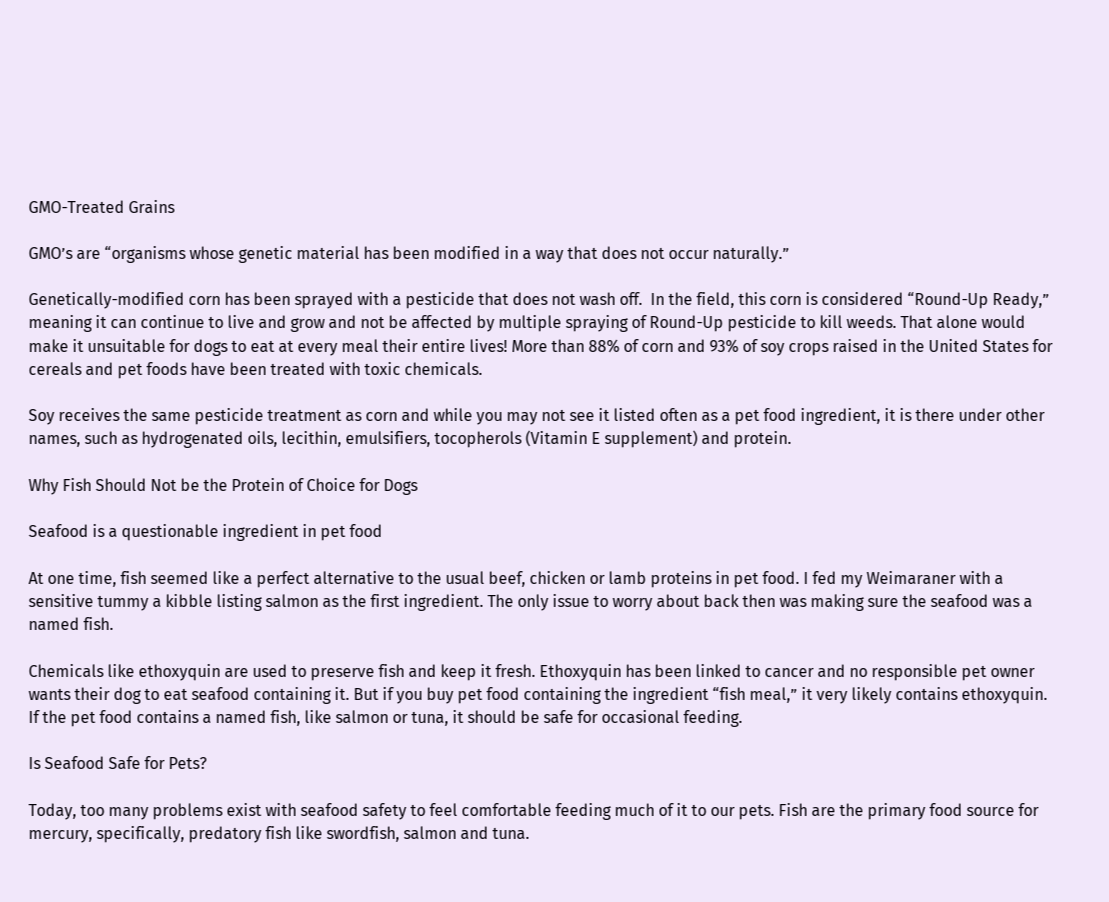GMO-Treated Grains

GMO’s are “organisms whose genetic material has been modified in a way that does not occur naturally.”

Genetically-modified corn has been sprayed with a pesticide that does not wash off.  In the field, this corn is considered “Round-Up Ready,” meaning it can continue to live and grow and not be affected by multiple spraying of Round-Up pesticide to kill weeds. That alone would make it unsuitable for dogs to eat at every meal their entire lives! More than 88% of corn and 93% of soy crops raised in the United States for cereals and pet foods have been treated with toxic chemicals.

Soy receives the same pesticide treatment as corn and while you may not see it listed often as a pet food ingredient, it is there under other names, such as hydrogenated oils, lecithin, emulsifiers, tocopherols (Vitamin E supplement) and protein.

Why Fish Should Not be the Protein of Choice for Dogs

Seafood is a questionable ingredient in pet food

At one time, fish seemed like a perfect alternative to the usual beef, chicken or lamb proteins in pet food. I fed my Weimaraner with a sensitive tummy a kibble listing salmon as the first ingredient. The only issue to worry about back then was making sure the seafood was a named fish.

Chemicals like ethoxyquin are used to preserve fish and keep it fresh. Ethoxyquin has been linked to cancer and no responsible pet owner wants their dog to eat seafood containing it. But if you buy pet food containing the ingredient “fish meal,” it very likely contains ethoxyquin.  If the pet food contains a named fish, like salmon or tuna, it should be safe for occasional feeding.

Is Seafood Safe for Pets?

Today, too many problems exist with seafood safety to feel comfortable feeding much of it to our pets. Fish are the primary food source for mercury, specifically, predatory fish like swordfish, salmon and tuna.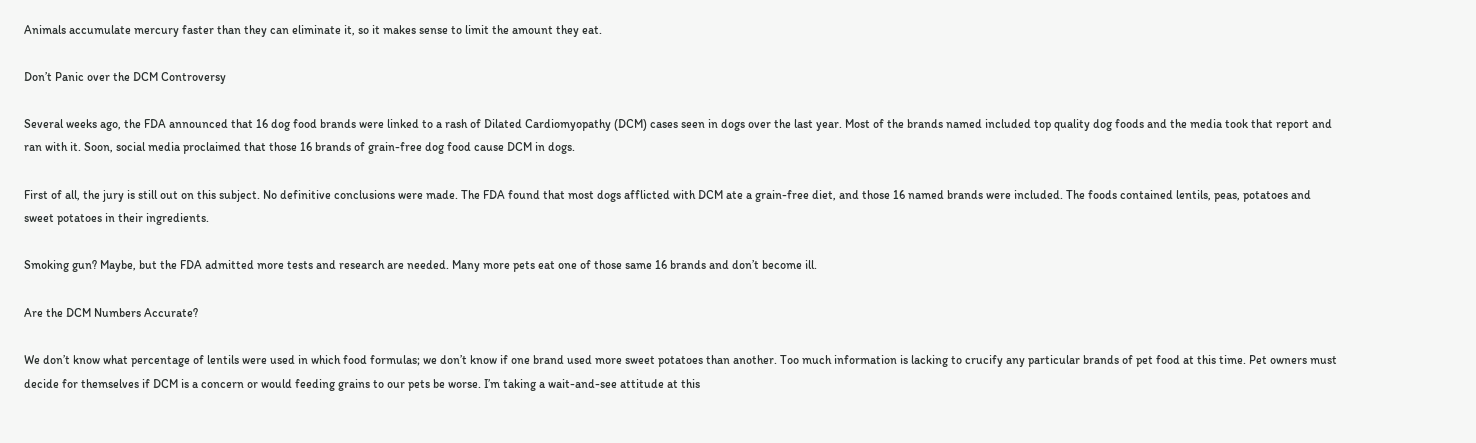Animals accumulate mercury faster than they can eliminate it, so it makes sense to limit the amount they eat.

Don’t Panic over the DCM Controversy

Several weeks ago, the FDA announced that 16 dog food brands were linked to a rash of Dilated Cardiomyopathy (DCM) cases seen in dogs over the last year. Most of the brands named included top quality dog foods and the media took that report and ran with it. Soon, social media proclaimed that those 16 brands of grain-free dog food cause DCM in dogs.

First of all, the jury is still out on this subject. No definitive conclusions were made. The FDA found that most dogs afflicted with DCM ate a grain-free diet, and those 16 named brands were included. The foods contained lentils, peas, potatoes and sweet potatoes in their ingredients.

Smoking gun? Maybe, but the FDA admitted more tests and research are needed. Many more pets eat one of those same 16 brands and don’t become ill.

Are the DCM Numbers Accurate?

We don’t know what percentage of lentils were used in which food formulas; we don’t know if one brand used more sweet potatoes than another. Too much information is lacking to crucify any particular brands of pet food at this time. Pet owners must decide for themselves if DCM is a concern or would feeding grains to our pets be worse. I’m taking a wait-and-see attitude at this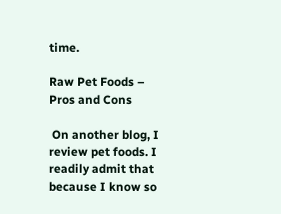time.

Raw Pet Foods – Pros and Cons

 On another blog, I review pet foods. I readily admit that because I know so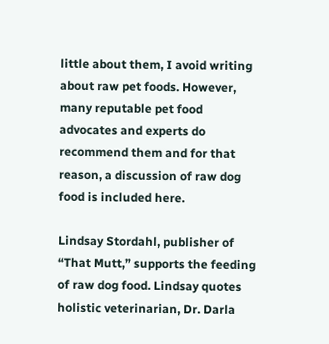little about them, I avoid writing about raw pet foods. However, many reputable pet food advocates and experts do recommend them and for that reason, a discussion of raw dog food is included here.

Lindsay Stordahl, publisher of “That Mutt,” supports the feeding of raw dog food. Lindsay quotes holistic veterinarian, Dr. Darla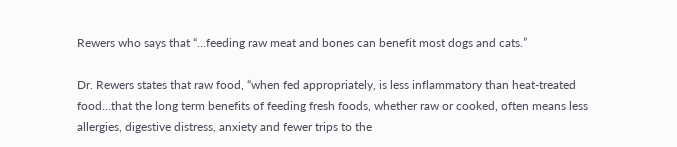Rewers who says that “…feeding raw meat and bones can benefit most dogs and cats.”

Dr. Rewers states that raw food, “when fed appropriately, is less inflammatory than heat-treated food…that the long term benefits of feeding fresh foods, whether raw or cooked, often means less allergies, digestive distress, anxiety and fewer trips to the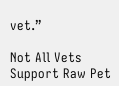vet.”

Not All Vets Support Raw Pet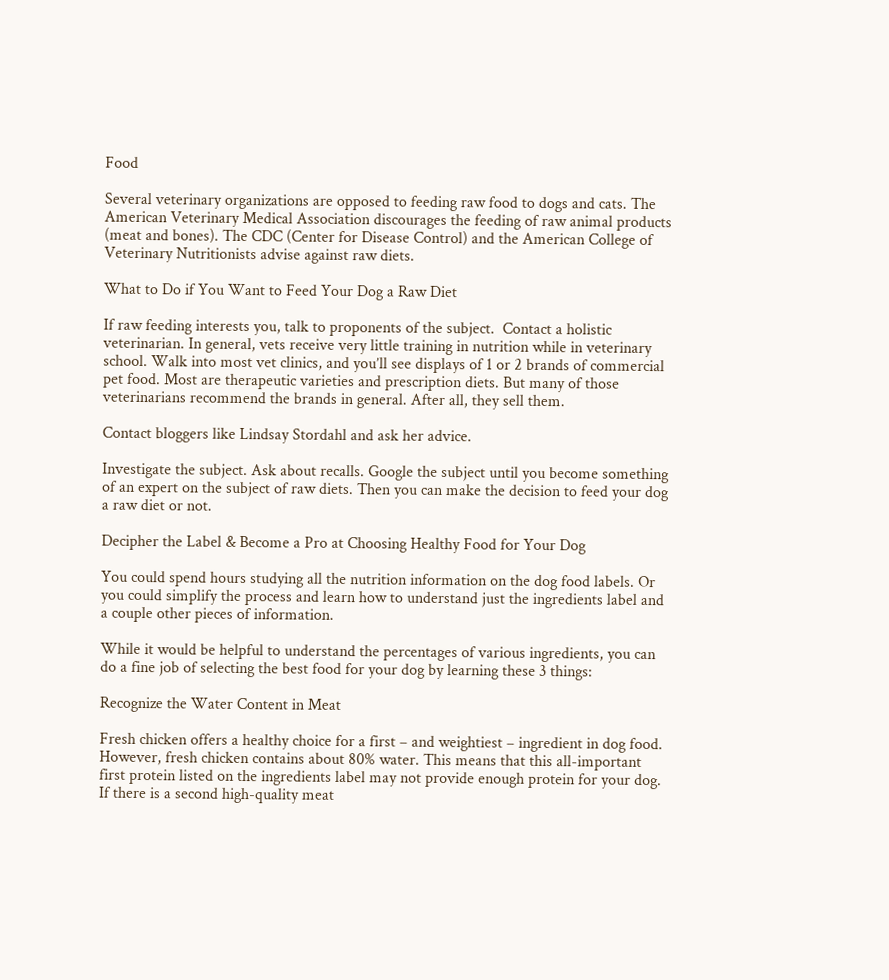Food

Several veterinary organizations are opposed to feeding raw food to dogs and cats. The American Veterinary Medical Association discourages the feeding of raw animal products (meat and bones). The CDC (Center for Disease Control) and the American College of Veterinary Nutritionists advise against raw diets.

What to Do if You Want to Feed Your Dog a Raw Diet

If raw feeding interests you, talk to proponents of the subject.  Contact a holistic veterinarian. In general, vets receive very little training in nutrition while in veterinary school. Walk into most vet clinics, and you’ll see displays of 1 or 2 brands of commercial pet food. Most are therapeutic varieties and prescription diets. But many of those veterinarians recommend the brands in general. After all, they sell them.

Contact bloggers like Lindsay Stordahl and ask her advice.

Investigate the subject. Ask about recalls. Google the subject until you become something of an expert on the subject of raw diets. Then you can make the decision to feed your dog a raw diet or not.

Decipher the Label & Become a Pro at Choosing Healthy Food for Your Dog

You could spend hours studying all the nutrition information on the dog food labels. Or you could simplify the process and learn how to understand just the ingredients label and a couple other pieces of information.

While it would be helpful to understand the percentages of various ingredients, you can do a fine job of selecting the best food for your dog by learning these 3 things:

Recognize the Water Content in Meat

Fresh chicken offers a healthy choice for a first – and weightiest – ingredient in dog food. However, fresh chicken contains about 80% water. This means that this all-important first protein listed on the ingredients label may not provide enough protein for your dog. If there is a second high-quality meat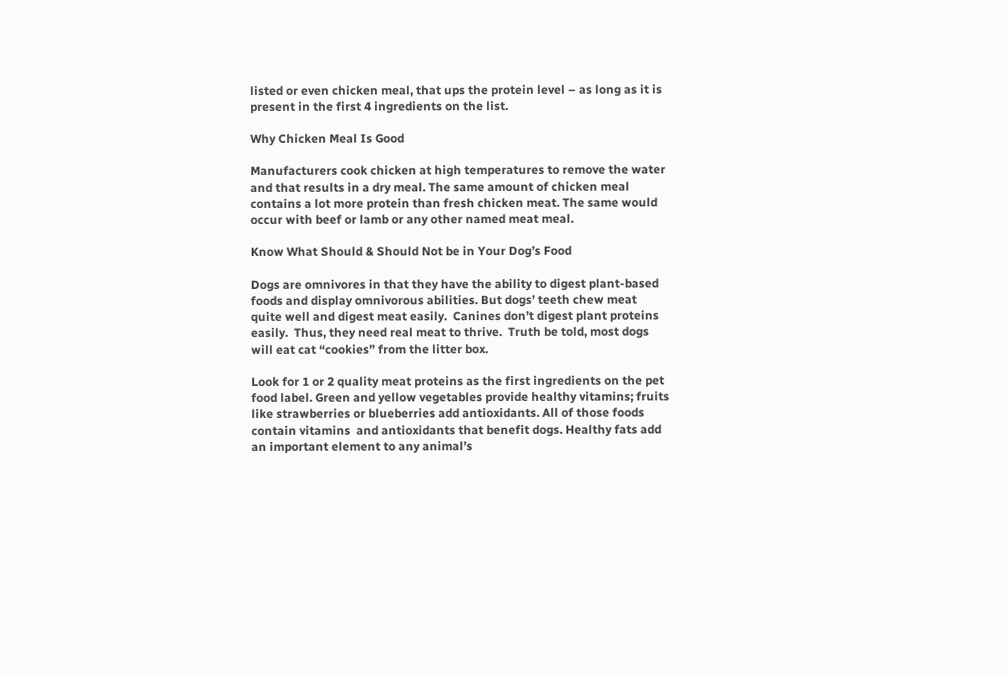listed or even chicken meal, that ups the protein level – as long as it is present in the first 4 ingredients on the list.

Why Chicken Meal Is Good

Manufacturers cook chicken at high temperatures to remove the water and that results in a dry meal. The same amount of chicken meal contains a lot more protein than fresh chicken meat. The same would occur with beef or lamb or any other named meat meal.

Know What Should & Should Not be in Your Dog’s Food

Dogs are omnivores in that they have the ability to digest plant-based foods and display omnivorous abilities. But dogs’ teeth chew meat quite well and digest meat easily.  Canines don’t digest plant proteins easily.  Thus, they need real meat to thrive.  Truth be told, most dogs will eat cat “cookies” from the litter box.

Look for 1 or 2 quality meat proteins as the first ingredients on the pet food label. Green and yellow vegetables provide healthy vitamins; fruits like strawberries or blueberries add antioxidants. All of those foods contain vitamins  and antioxidants that benefit dogs. Healthy fats add an important element to any animal’s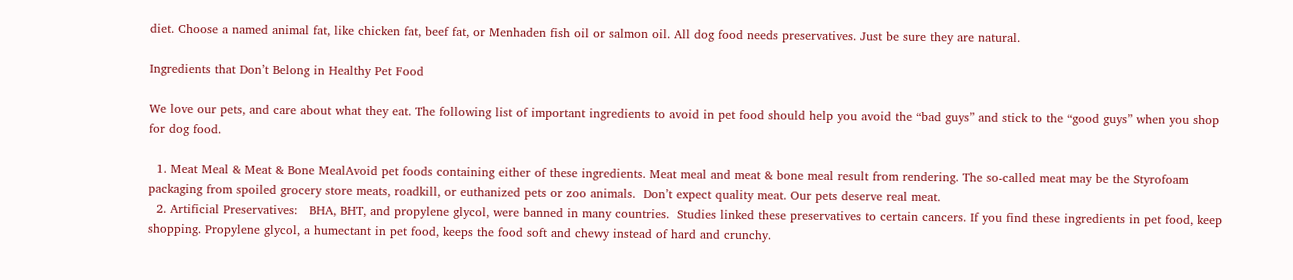diet. Choose a named animal fat, like chicken fat, beef fat, or Menhaden fish oil or salmon oil. All dog food needs preservatives. Just be sure they are natural.

Ingredients that Don’t Belong in Healthy Pet Food

We love our pets, and care about what they eat. The following list of important ingredients to avoid in pet food should help you avoid the “bad guys” and stick to the “good guys” when you shop for dog food.

  1. Meat Meal & Meat & Bone MealAvoid pet foods containing either of these ingredients. Meat meal and meat & bone meal result from rendering. The so-called meat may be the Styrofoam packaging from spoiled grocery store meats, roadkill, or euthanized pets or zoo animals.  Don’t expect quality meat. Our pets deserve real meat.
  2. Artificial Preservatives:   BHA, BHT, and propylene glycol, were banned in many countries.  Studies linked these preservatives to certain cancers. If you find these ingredients in pet food, keep shopping. Propylene glycol, a humectant in pet food, keeps the food soft and chewy instead of hard and crunchy.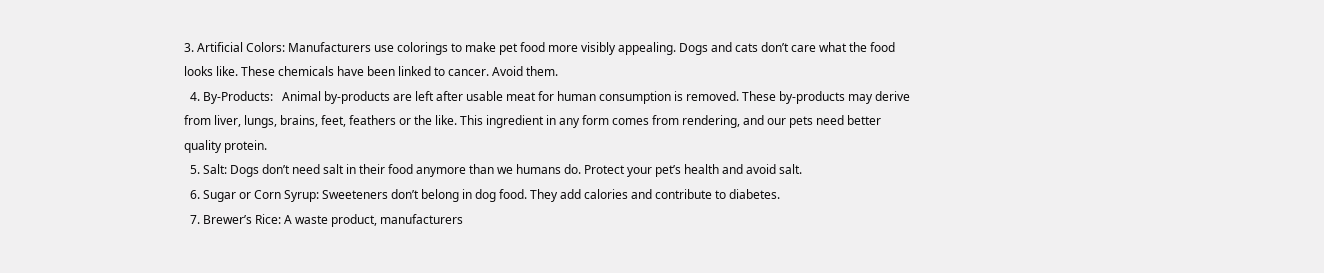3. Artificial Colors: Manufacturers use colorings to make pet food more visibly appealing. Dogs and cats don’t care what the food looks like. These chemicals have been linked to cancer. Avoid them.
  4. By-Products:   Animal by-products are left after usable meat for human consumption is removed. These by-products may derive from liver, lungs, brains, feet, feathers or the like. This ingredient in any form comes from rendering, and our pets need better quality protein.
  5. Salt: Dogs don’t need salt in their food anymore than we humans do. Protect your pet’s health and avoid salt.
  6. Sugar or Corn Syrup: Sweeteners don’t belong in dog food. They add calories and contribute to diabetes.
  7. Brewer’s Rice: A waste product, manufacturers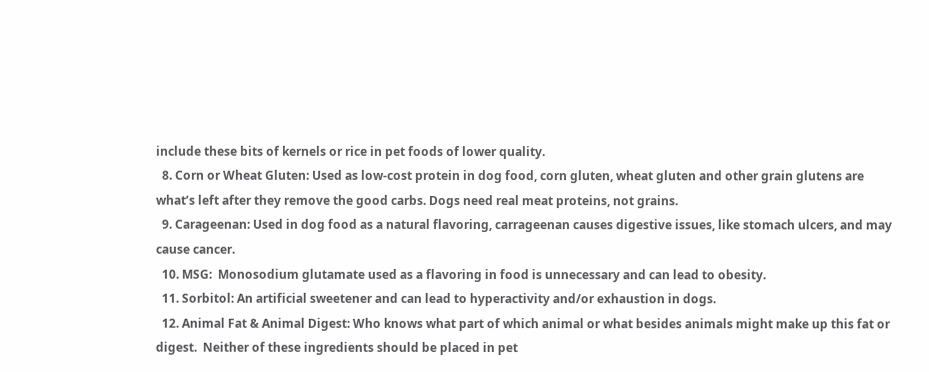include these bits of kernels or rice in pet foods of lower quality.
  8. Corn or Wheat Gluten: Used as low-cost protein in dog food, corn gluten, wheat gluten and other grain glutens are what’s left after they remove the good carbs. Dogs need real meat proteins, not grains.
  9. Carageenan: Used in dog food as a natural flavoring, carrageenan causes digestive issues, like stomach ulcers, and may cause cancer.
  10. MSG:  Monosodium glutamate used as a flavoring in food is unnecessary and can lead to obesity.
  11. Sorbitol: An artificial sweetener and can lead to hyperactivity and/or exhaustion in dogs.
  12. Animal Fat & Animal Digest: Who knows what part of which animal or what besides animals might make up this fat or digest.  Neither of these ingredients should be placed in pet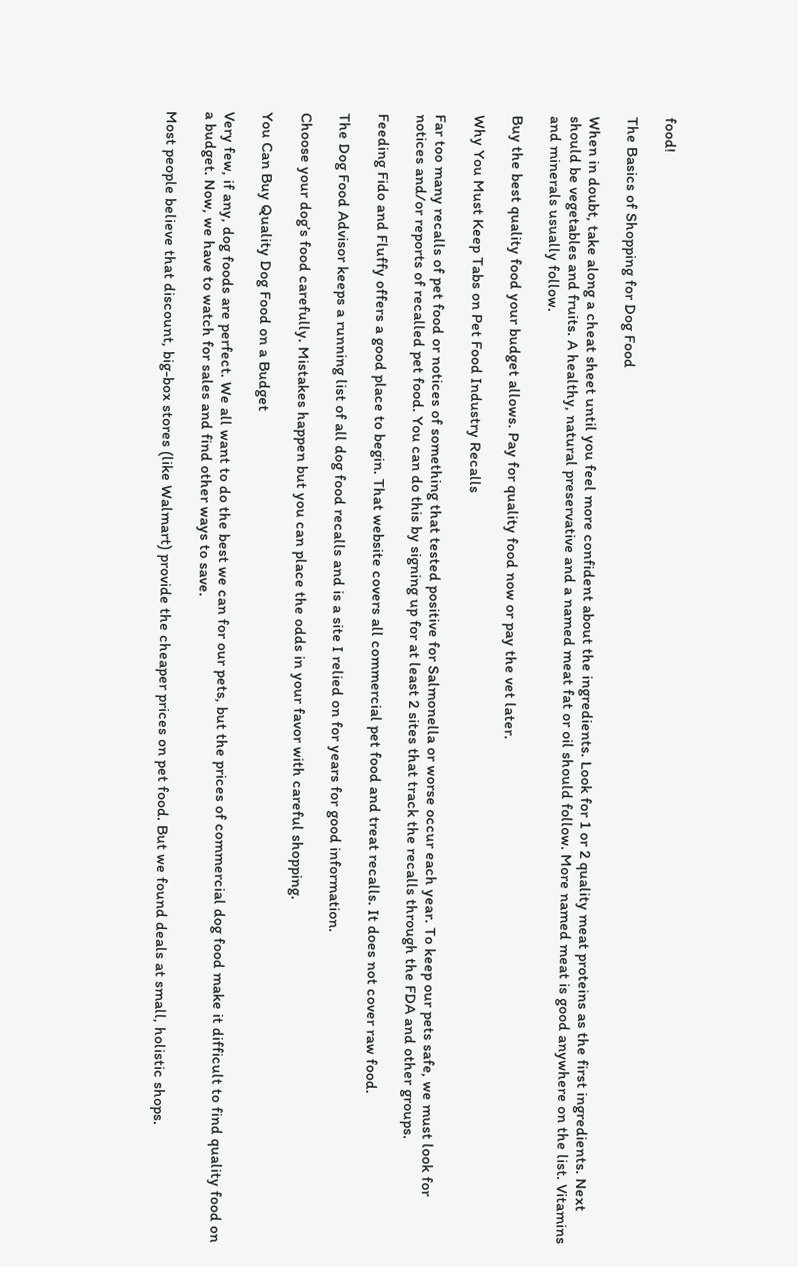food!

The Basics of Shopping for Dog Food

When in doubt, take along a cheat sheet until you feel more confident about the ingredients. Look for 1 or 2 quality meat proteins as the first ingredients. Next should be vegetables and fruits. A healthy, natural preservative and a named meat fat or oil should follow. More named meat is good anywhere on the list. Vitamins and minerals usually follow.

Buy the best quality food your budget allows. Pay for quality food now or pay the vet later.

Why You Must Keep Tabs on Pet Food Industry Recalls

Far too many recalls of pet food or notices of something that tested positive for Salmonella or worse occur each year. To keep our pets safe, we must look for notices and/or reports of recalled pet food. You can do this by signing up for at least 2 sites that track the recalls through the FDA and other groups.

Feeding Fido and Fluffy offers a good place to begin. That website covers all commercial pet food and treat recalls. It does not cover raw food.

The Dog Food Advisor keeps a running list of all dog food recalls and is a site I relied on for years for good information.

Choose your dog’s food carefully. Mistakes happen but you can place the odds in your favor with careful shopping.

You Can Buy Quality Dog Food on a Budget

Very few, if any, dog foods are perfect. We all want to do the best we can for our pets, but the prices of commercial dog food make it difficult to find quality food on a budget. Now, we have to watch for sales and find other ways to save.

Most people believe that discount, big-box stores (like Walmart) provide the cheaper prices on pet food. But we found deals at small, holistic shops.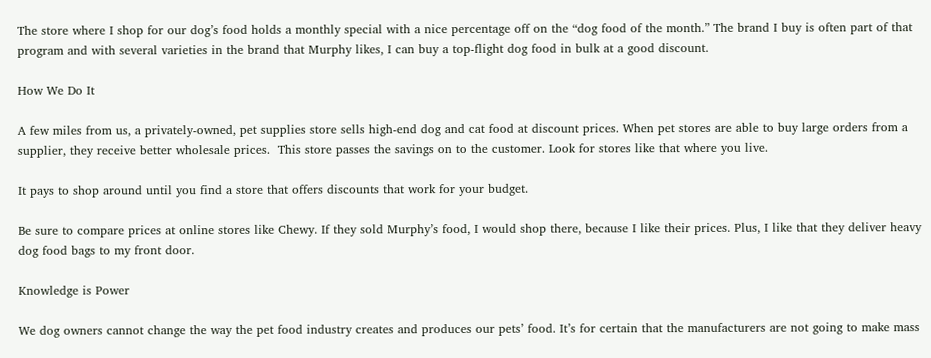The store where I shop for our dog’s food holds a monthly special with a nice percentage off on the “dog food of the month.” The brand I buy is often part of that program and with several varieties in the brand that Murphy likes, I can buy a top-flight dog food in bulk at a good discount.

How We Do It

A few miles from us, a privately-owned, pet supplies store sells high-end dog and cat food at discount prices. When pet stores are able to buy large orders from a supplier, they receive better wholesale prices.  This store passes the savings on to the customer. Look for stores like that where you live.

It pays to shop around until you find a store that offers discounts that work for your budget.

Be sure to compare prices at online stores like Chewy. If they sold Murphy’s food, I would shop there, because I like their prices. Plus, I like that they deliver heavy dog food bags to my front door.

Knowledge is Power

We dog owners cannot change the way the pet food industry creates and produces our pets’ food. It’s for certain that the manufacturers are not going to make mass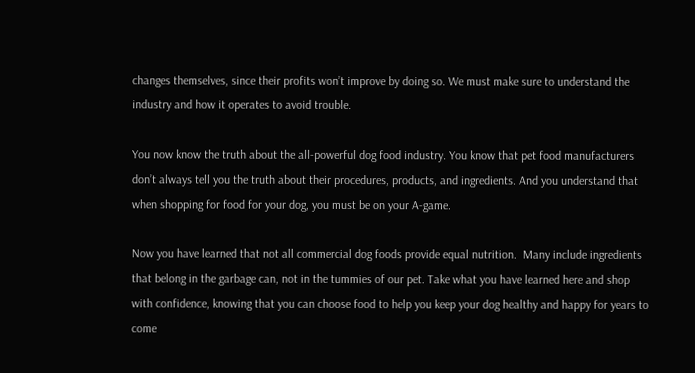changes themselves, since their profits won’t improve by doing so. We must make sure to understand the industry and how it operates to avoid trouble.

You now know the truth about the all-powerful dog food industry. You know that pet food manufacturers don’t always tell you the truth about their procedures, products, and ingredients. And you understand that when shopping for food for your dog, you must be on your A-game.

Now you have learned that not all commercial dog foods provide equal nutrition.  Many include ingredients that belong in the garbage can, not in the tummies of our pet. Take what you have learned here and shop with confidence, knowing that you can choose food to help you keep your dog healthy and happy for years to come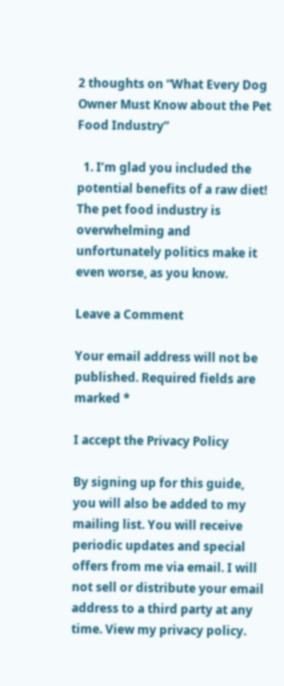2 thoughts on “What Every Dog Owner Must Know about the Pet Food Industry”

  1. I’m glad you included the potential benefits of a raw diet! The pet food industry is overwhelming and unfortunately politics make it even worse, as you know.

Leave a Comment

Your email address will not be published. Required fields are marked *

I accept the Privacy Policy

By signing up for this guide, you will also be added to my mailing list. You will receive periodic updates and special offers from me via email. I will not sell or distribute your email address to a third party at any time. View my privacy policy.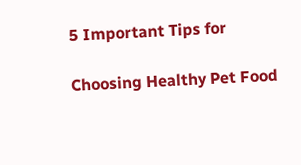5 Important Tips for

Choosing Healthy Pet Food